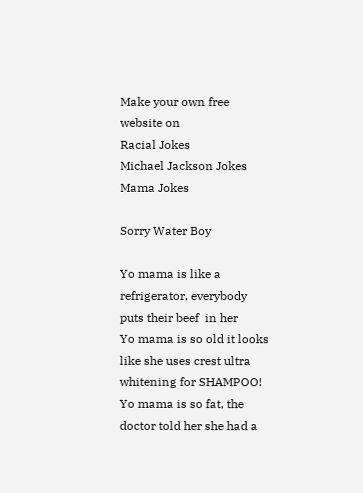Make your own free website on
Racial Jokes
Michael Jackson Jokes
Mama Jokes

Sorry Water Boy

Yo mama is like a refrigerator, everybody puts their beef  in her
Yo mama is so old it looks like she uses crest ultra whitening for SHAMPOO!
Yo mama is so fat, the doctor told her she had a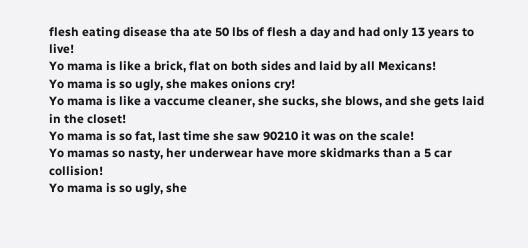flesh eating disease tha ate 50 lbs of flesh a day and had only 13 years to live!
Yo mama is like a brick, flat on both sides and laid by all Mexicans!
Yo mama is so ugly, she makes onions cry!
Yo mama is like a vaccume cleaner, she sucks, she blows, and she gets laid in the closet!
Yo mama is so fat, last time she saw 90210 it was on the scale!
Yo mamas so nasty, her underwear have more skidmarks than a 5 car collision!
Yo mama is so ugly, she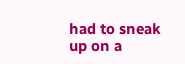had to sneak up on a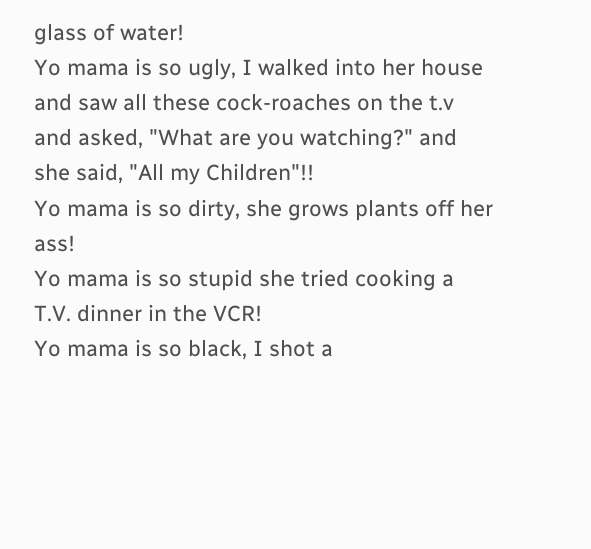glass of water!
Yo mama is so ugly, I walked into her house and saw all these cock-roaches on the t.v and asked, "What are you watching?" and she said, "All my Children"!!
Yo mama is so dirty, she grows plants off her ass!
Yo mama is so stupid she tried cooking a T.V. dinner in the VCR!
Yo mama is so black, I shot a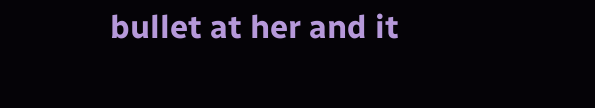bullet at her and it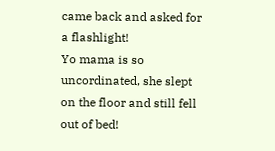came back and asked for a flashlight!
Yo mama is so uncordinated, she slept on the floor and still fell out of bed!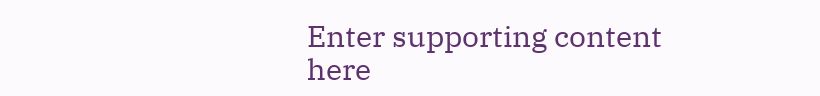Enter supporting content here